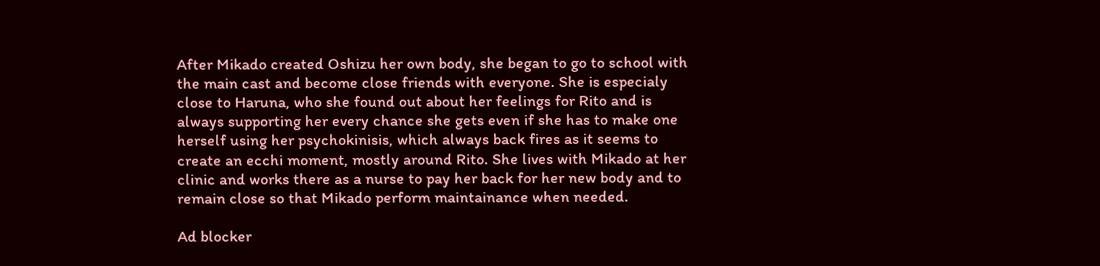After Mikado created Oshizu her own body, she began to go to school with the main cast and become close friends with everyone. She is especialy close to Haruna, who she found out about her feelings for Rito and is always supporting her every chance she gets even if she has to make one herself using her psychokinisis, which always back fires as it seems to create an ecchi moment, mostly around Rito. She lives with Mikado at her clinic and works there as a nurse to pay her back for her new body and to remain close so that Mikado perform maintainance when needed.

Ad blocker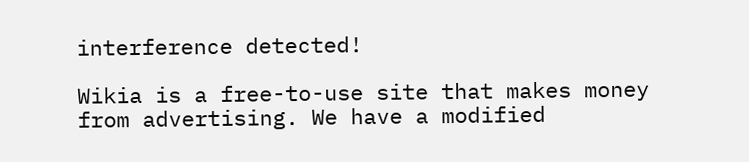interference detected!

Wikia is a free-to-use site that makes money from advertising. We have a modified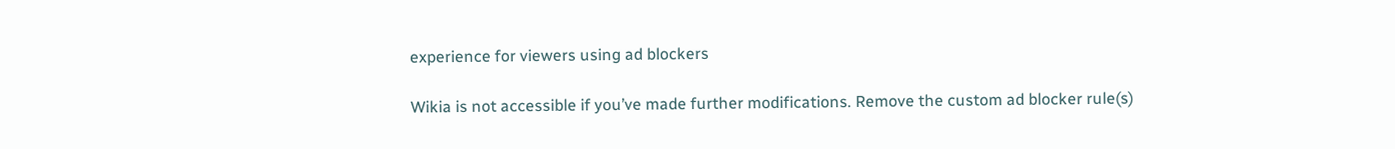experience for viewers using ad blockers

Wikia is not accessible if you’ve made further modifications. Remove the custom ad blocker rule(s)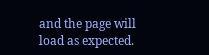and the page will load as expected.